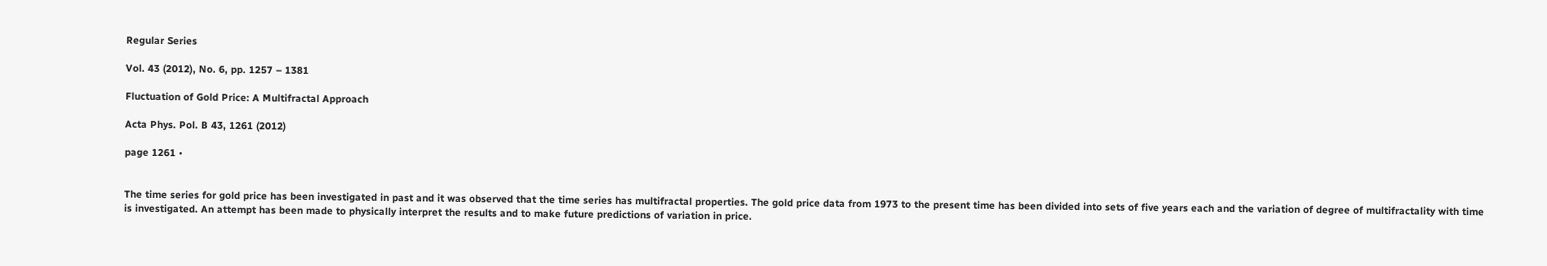Regular Series

Vol. 43 (2012), No. 6, pp. 1257 – 1381

Fluctuation of Gold Price: A Multifractal Approach

Acta Phys. Pol. B 43, 1261 (2012)

page 1261 •


The time series for gold price has been investigated in past and it was observed that the time series has multifractal properties. The gold price data from 1973 to the present time has been divided into sets of five years each and the variation of degree of multifractality with time is investigated. An attempt has been made to physically interpret the results and to make future predictions of variation in price.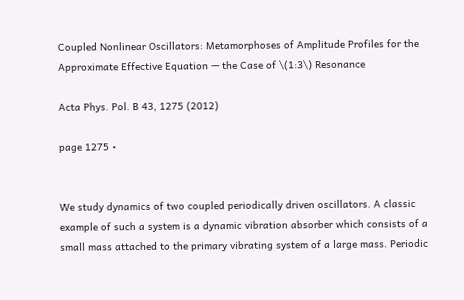Coupled Nonlinear Oscillators: Metamorphoses of Amplitude Profiles for the Approximate Effective Equation — the Case of \(1:3\) Resonance

Acta Phys. Pol. B 43, 1275 (2012)

page 1275 •


We study dynamics of two coupled periodically driven oscillators. A classic example of such a system is a dynamic vibration absorber which consists of a small mass attached to the primary vibrating system of a large mass. Periodic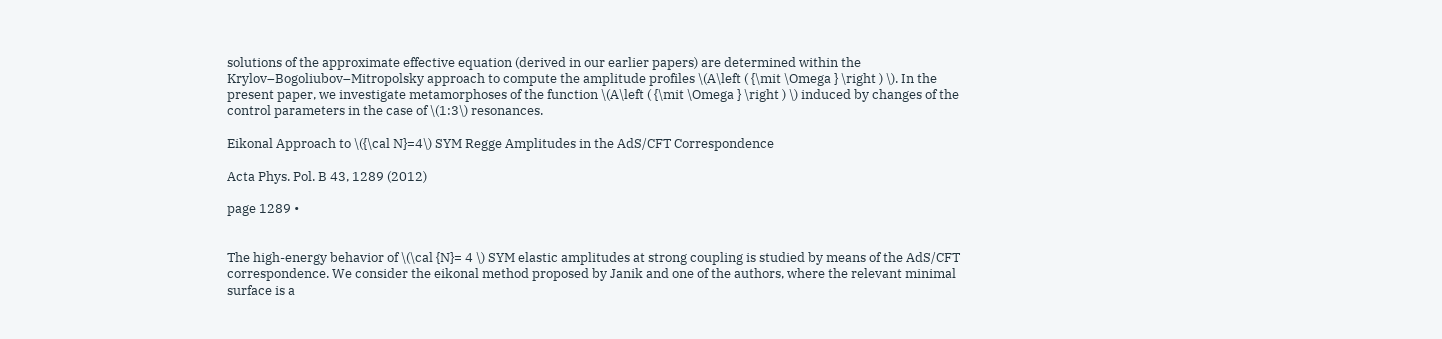solutions of the approximate effective equation (derived in our earlier papers) are determined within the Krylov–Bogoliubov–Mitropolsky approach to compute the amplitude profiles \(A\left ( {\mit \Omega } \right ) \). In the present paper, we investigate metamorphoses of the function \(A\left ( {\mit \Omega } \right ) \) induced by changes of the control parameters in the case of \(1:3\) resonances.

Eikonal Approach to \({\cal N}=4\) SYM Regge Amplitudes in the AdS/CFT Correspondence

Acta Phys. Pol. B 43, 1289 (2012)

page 1289 •


The high-energy behavior of \(\cal {N}= 4 \) SYM elastic amplitudes at strong coupling is studied by means of the AdS/CFT correspondence. We consider the eikonal method proposed by Janik and one of the authors, where the relevant minimal surface is a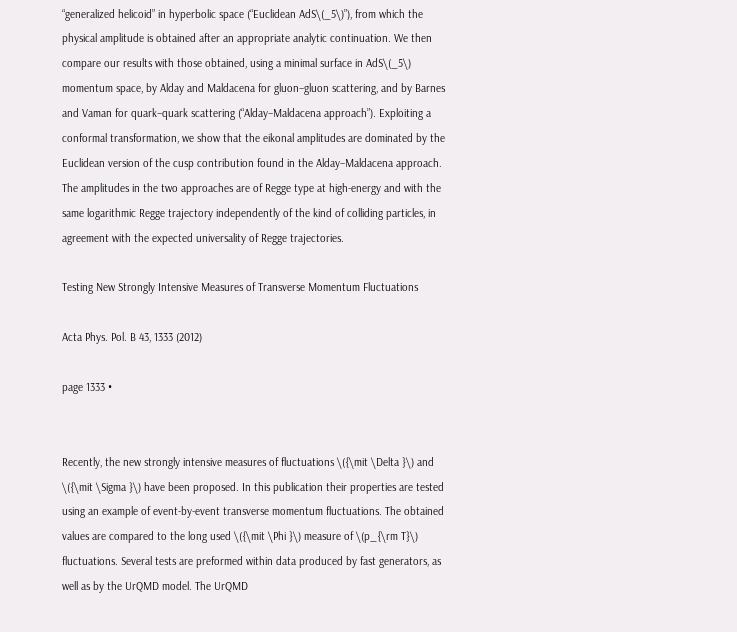“generalized helicoid” in hyperbolic space (“Euclidean AdS\(_5\)”), from which the physical amplitude is obtained after an appropriate analytic continuation. We then compare our results with those obtained, using a minimal surface in AdS\(_5\) momentum space, by Alday and Maldacena for gluon–gluon scattering, and by Barnes and Vaman for quark–quark scattering (“Alday–Maldacena approach”). Exploiting a conformal transformation, we show that the eikonal amplitudes are dominated by the Euclidean version of the cusp contribution found in the Alday–Maldacena approach. The amplitudes in the two approaches are of Regge type at high-energy and with the same logarithmic Regge trajectory independently of the kind of colliding particles, in agreement with the expected universality of Regge trajectories.

Testing New Strongly Intensive Measures of Transverse Momentum Fluctuations

Acta Phys. Pol. B 43, 1333 (2012)

page 1333 •


Recently, the new strongly intensive measures of fluctuations \({\mit \Delta }\) and \({\mit \Sigma }\) have been proposed. In this publication their properties are tested using an example of event-by-event transverse momentum fluctuations. The obtained values are compared to the long used \({\mit \Phi }\) measure of \(p_{\rm T}\) fluctuations. Several tests are preformed within data produced by fast generators, as well as by the UrQMD model. The UrQMD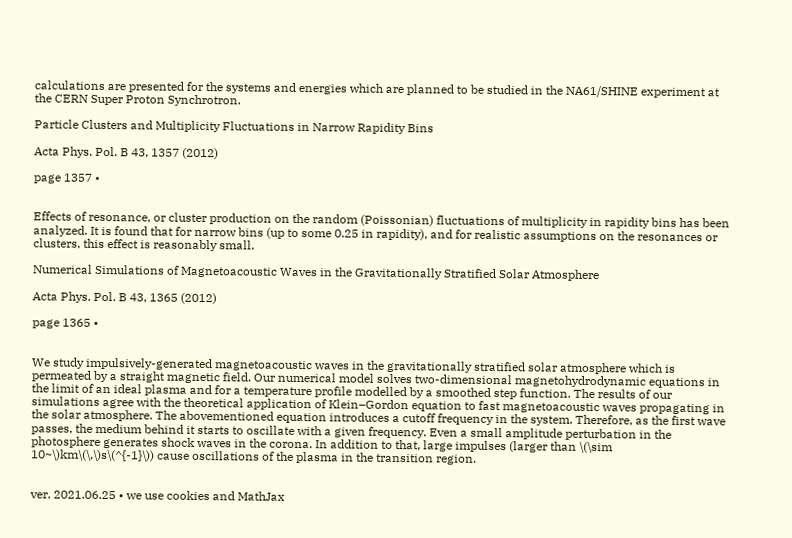calculations are presented for the systems and energies which are planned to be studied in the NA61/SHINE experiment at the CERN Super Proton Synchrotron.

Particle Clusters and Multiplicity Fluctuations in Narrow Rapidity Bins

Acta Phys. Pol. B 43, 1357 (2012)

page 1357 •


Effects of resonance, or cluster production on the random (Poissonian) fluctuations of multiplicity in rapidity bins has been analyzed. It is found that for narrow bins (up to some 0.25 in rapidity), and for realistic assumptions on the resonances or clusters, this effect is reasonably small.

Numerical Simulations of Magnetoacoustic Waves in the Gravitationally Stratified Solar Atmosphere

Acta Phys. Pol. B 43, 1365 (2012)

page 1365 •


We study impulsively-generated magnetoacoustic waves in the gravitationally stratified solar atmosphere which is permeated by a straight magnetic field. Our numerical model solves two-dimensional magnetohydrodynamic equations in the limit of an ideal plasma and for a temperature profile modelled by a smoothed step function. The results of our simulations agree with the theoretical application of Klein–Gordon equation to fast magnetoacoustic waves propagating in the solar atmosphere. The abovementioned equation introduces a cutoff frequency in the system. Therefore, as the first wave passes, the medium behind it starts to oscillate with a given frequency. Even a small amplitude perturbation in the photosphere generates shock waves in the corona. In addition to that, large impulses (larger than \(\sim 10~\)km\(\,\)s\(^{-1}\)) cause oscillations of the plasma in the transition region.


ver. 2021.06.25 • we use cookies and MathJax